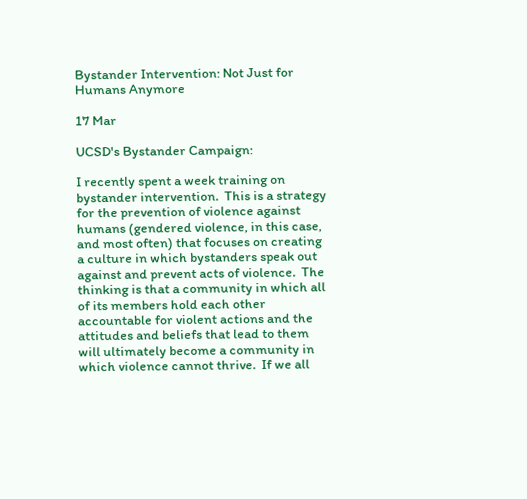Bystander Intervention: Not Just for Humans Anymore

17 Mar

UCSD's Bystander Campaign:

I recently spent a week training on bystander intervention.  This is a strategy for the prevention of violence against humans (gendered violence, in this case, and most often) that focuses on creating a culture in which bystanders speak out against and prevent acts of violence.  The thinking is that a community in which all of its members hold each other accountable for violent actions and the attitudes and beliefs that lead to them will ultimately become a community in which violence cannot thrive.  If we all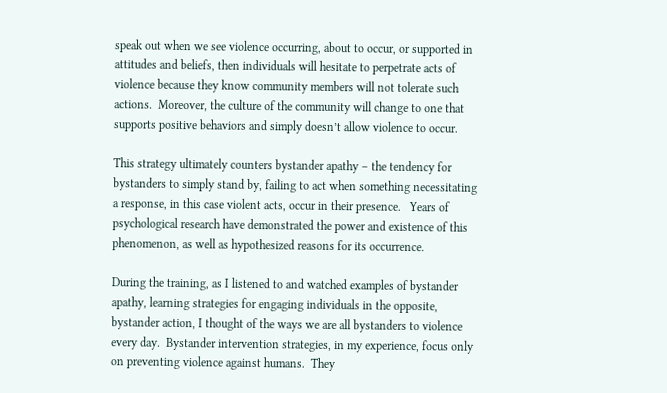speak out when we see violence occurring, about to occur, or supported in attitudes and beliefs, then individuals will hesitate to perpetrate acts of violence because they know community members will not tolerate such actions.  Moreover, the culture of the community will change to one that supports positive behaviors and simply doesn’t allow violence to occur.

This strategy ultimately counters bystander apathy – the tendency for bystanders to simply stand by, failing to act when something necessitating a response, in this case violent acts, occur in their presence.   Years of psychological research have demonstrated the power and existence of this phenomenon, as well as hypothesized reasons for its occurrence.

During the training, as I listened to and watched examples of bystander apathy, learning strategies for engaging individuals in the opposite, bystander action, I thought of the ways we are all bystanders to violence every day.  Bystander intervention strategies, in my experience, focus only on preventing violence against humans.  They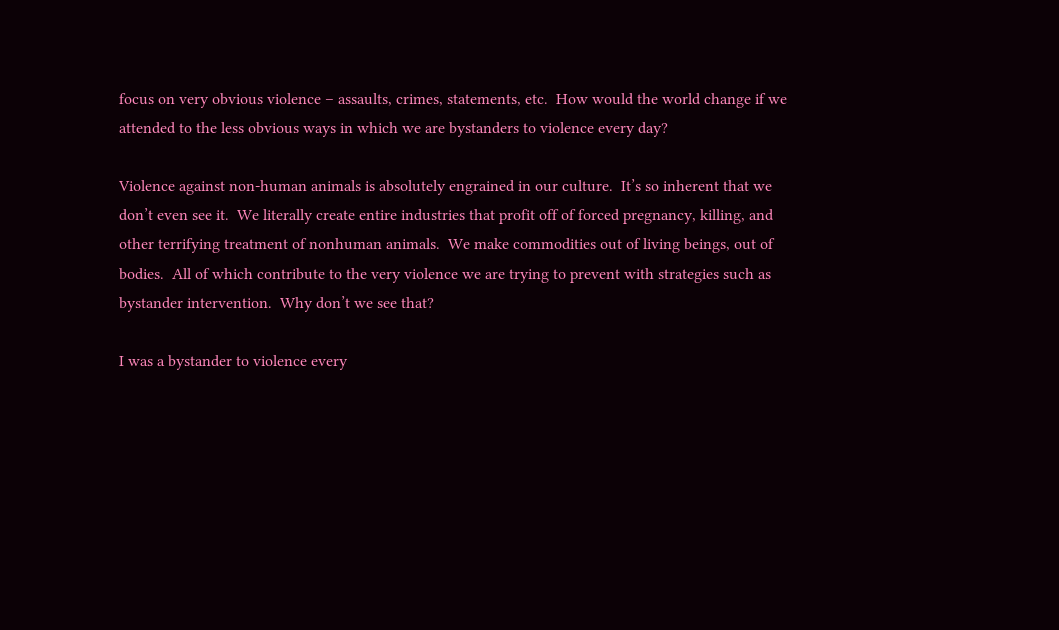focus on very obvious violence – assaults, crimes, statements, etc.  How would the world change if we attended to the less obvious ways in which we are bystanders to violence every day?

Violence against non-human animals is absolutely engrained in our culture.  It’s so inherent that we don’t even see it.  We literally create entire industries that profit off of forced pregnancy, killing, and other terrifying treatment of nonhuman animals.  We make commodities out of living beings, out of bodies.  All of which contribute to the very violence we are trying to prevent with strategies such as bystander intervention.  Why don’t we see that?

I was a bystander to violence every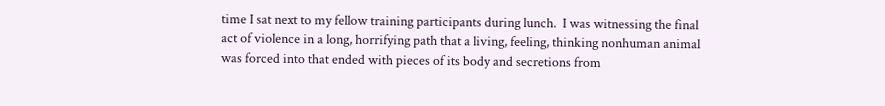time I sat next to my fellow training participants during lunch.  I was witnessing the final act of violence in a long, horrifying path that a living, feeling, thinking nonhuman animal was forced into that ended with pieces of its body and secretions from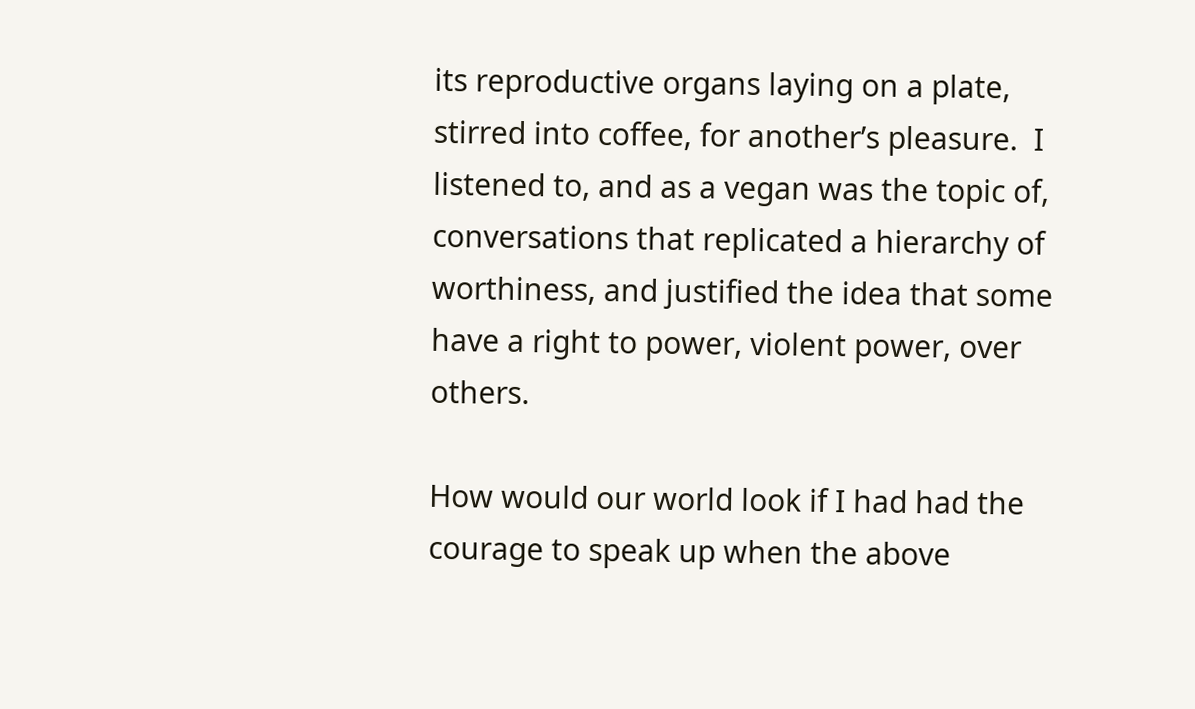its reproductive organs laying on a plate, stirred into coffee, for another’s pleasure.  I listened to, and as a vegan was the topic of, conversations that replicated a hierarchy of worthiness, and justified the idea that some have a right to power, violent power, over others.

How would our world look if I had had the courage to speak up when the above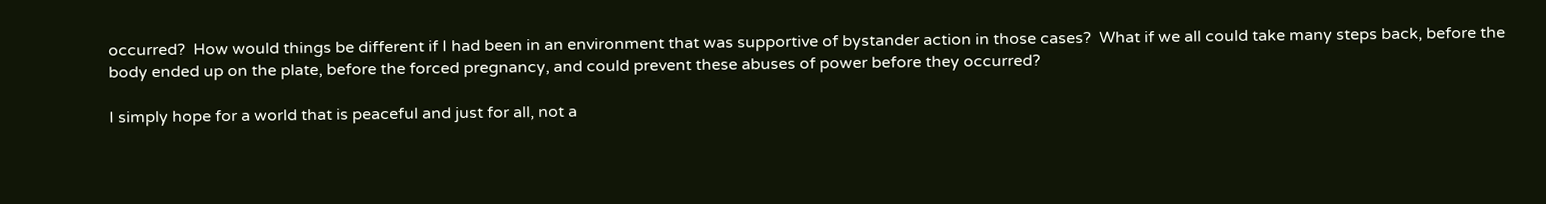occurred?  How would things be different if I had been in an environment that was supportive of bystander action in those cases?  What if we all could take many steps back, before the body ended up on the plate, before the forced pregnancy, and could prevent these abuses of power before they occurred?

I simply hope for a world that is peaceful and just for all, not a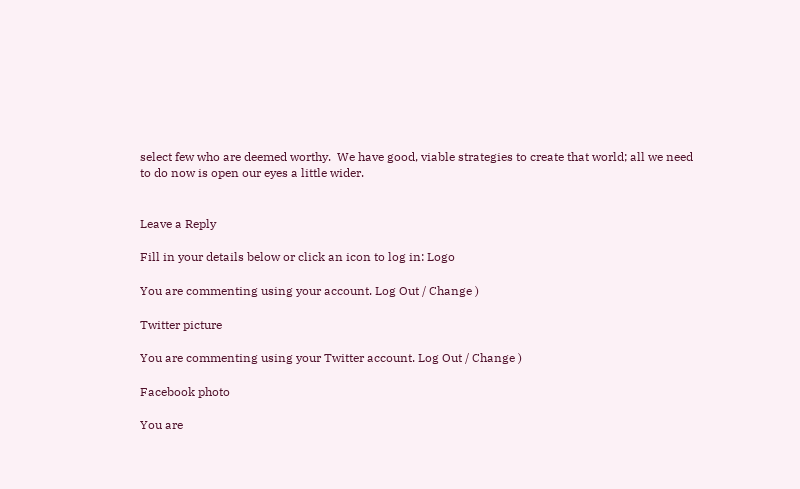select few who are deemed worthy.  We have good, viable strategies to create that world; all we need to do now is open our eyes a little wider.


Leave a Reply

Fill in your details below or click an icon to log in: Logo

You are commenting using your account. Log Out / Change )

Twitter picture

You are commenting using your Twitter account. Log Out / Change )

Facebook photo

You are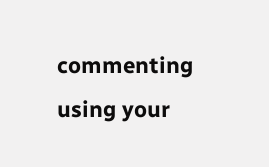commenting using your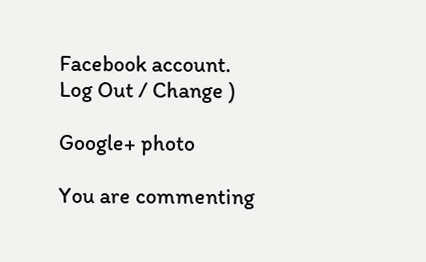Facebook account. Log Out / Change )

Google+ photo

You are commenting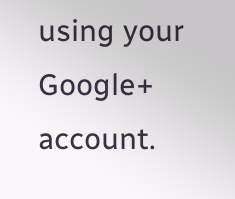using your Google+ account.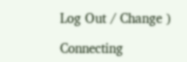Log Out / Change )

Connecting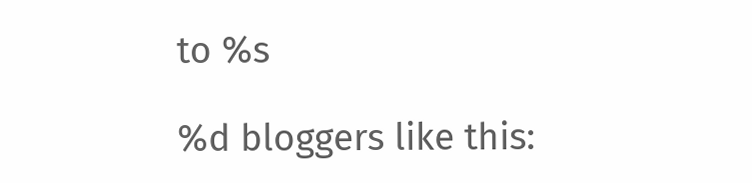to %s

%d bloggers like this: